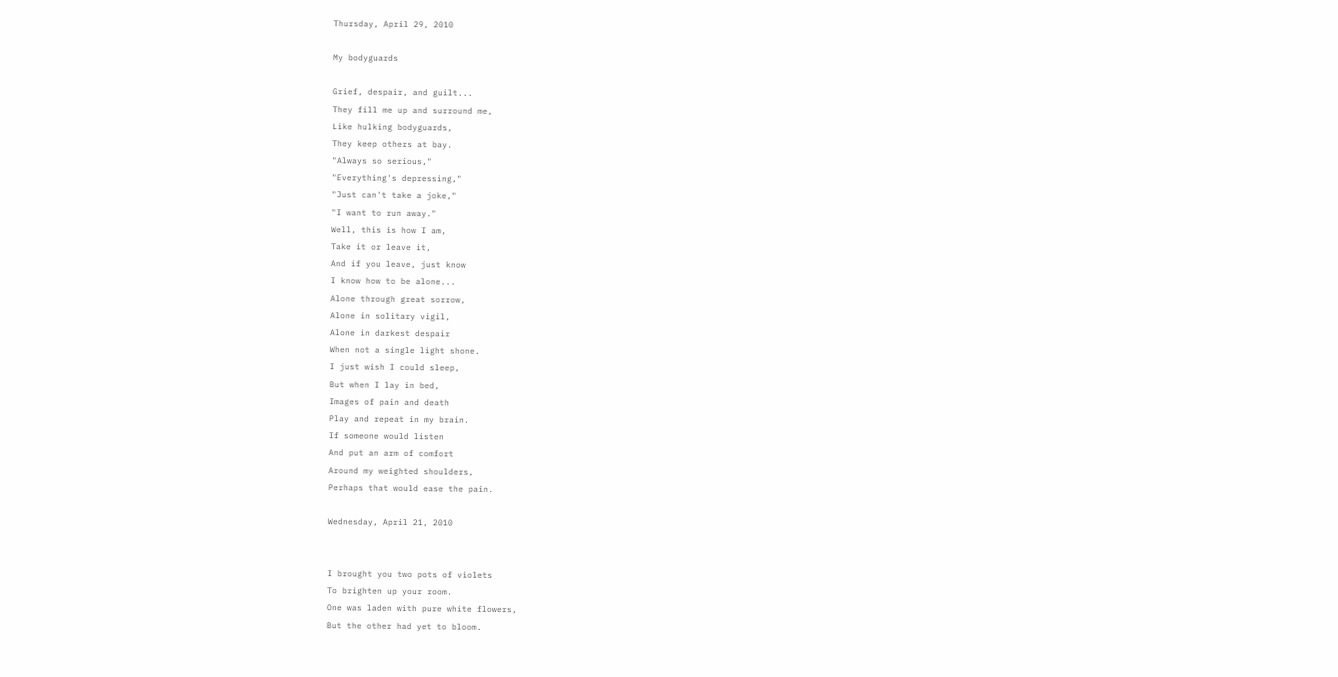Thursday, April 29, 2010

My bodyguards

Grief, despair, and guilt...
They fill me up and surround me,
Like hulking bodyguards,
They keep others at bay.
"Always so serious,"
"Everything's depressing,"
"Just can't take a joke,"
"I want to run away."
Well, this is how I am,
Take it or leave it,
And if you leave, just know
I know how to be alone...
Alone through great sorrow,
Alone in solitary vigil,
Alone in darkest despair
When not a single light shone.
I just wish I could sleep,
But when I lay in bed,
Images of pain and death
Play and repeat in my brain.
If someone would listen
And put an arm of comfort
Around my weighted shoulders,
Perhaps that would ease the pain.

Wednesday, April 21, 2010


I brought you two pots of violets
To brighten up your room.
One was laden with pure white flowers,
But the other had yet to bloom.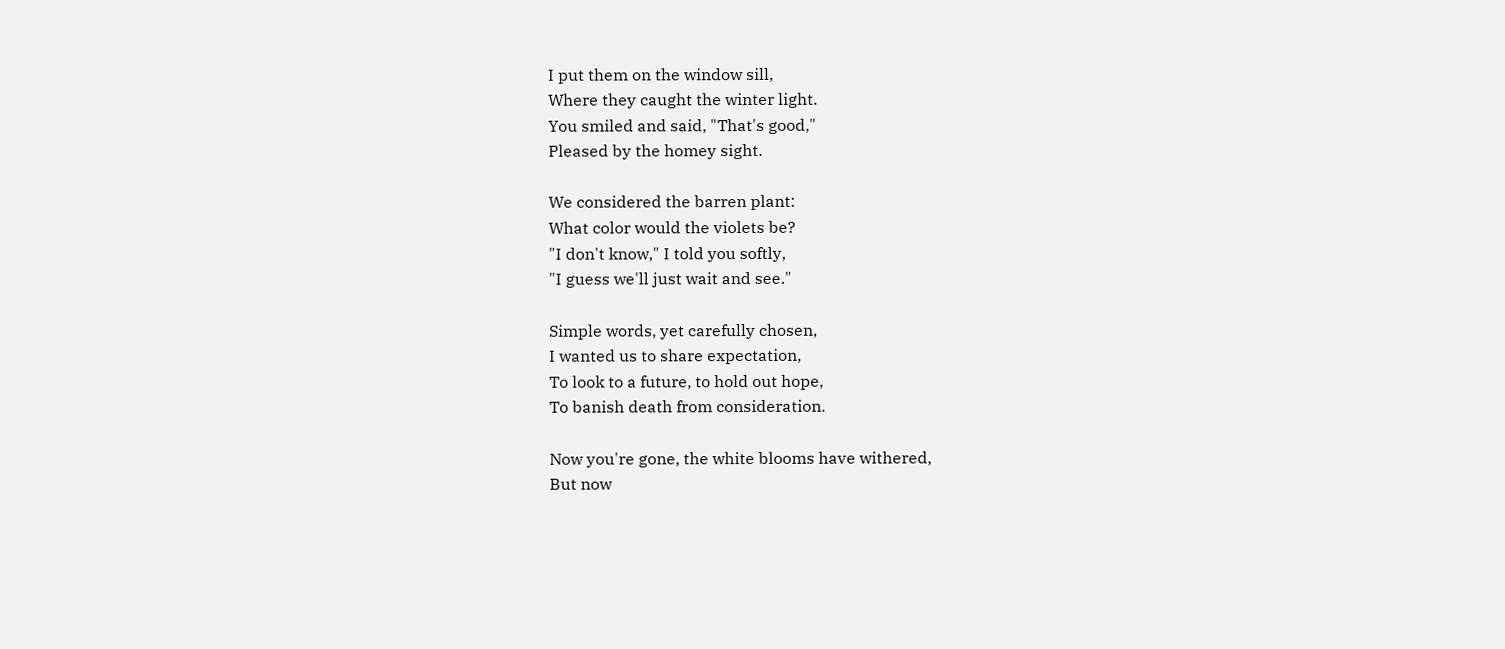I put them on the window sill,
Where they caught the winter light.
You smiled and said, "That's good,"
Pleased by the homey sight.

We considered the barren plant:
What color would the violets be?
"I don't know," I told you softly,
"I guess we'll just wait and see."

Simple words, yet carefully chosen,
I wanted us to share expectation,
To look to a future, to hold out hope,
To banish death from consideration.

Now you're gone, the white blooms have withered,
But now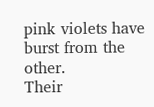pink violets have burst from the other.
Their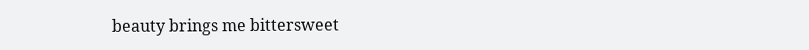beauty brings me bittersweet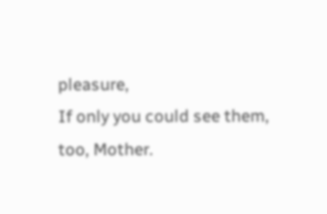pleasure,
If only you could see them, too, Mother.